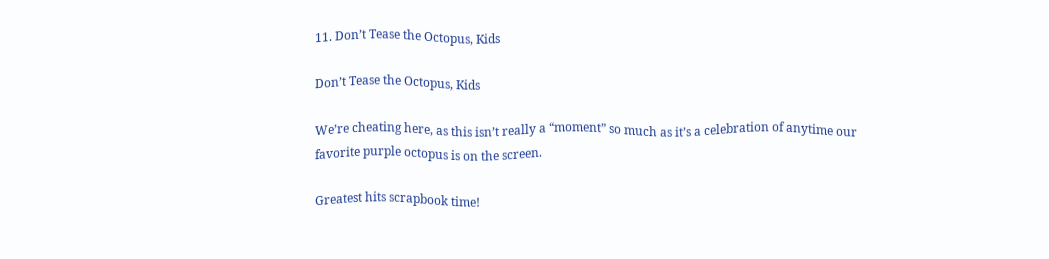11. Don’t Tease the Octopus, Kids

Don’t Tease the Octopus, Kids

We’re cheating here, as this isn’t really a “moment” so much as it’s a celebration of anytime our favorite purple octopus is on the screen.

Greatest hits scrapbook time!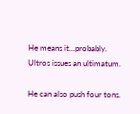He means it...probably.
Ultros issues an ultimatum.

He can also push four tons.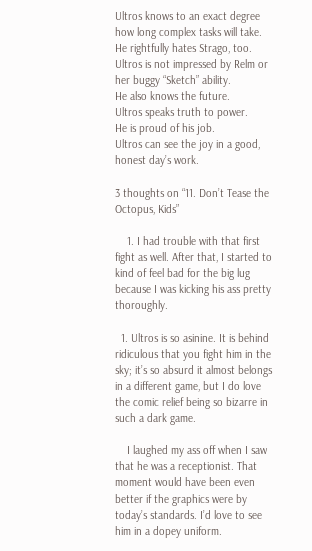Ultros knows to an exact degree how long complex tasks will take.
He rightfully hates Strago, too.
Ultros is not impressed by Relm or her buggy “Sketch” ability.
He also knows the future.
Ultros speaks truth to power.
He is proud of his job.
Ultros can see the joy in a good, honest day’s work.

3 thoughts on “11. Don’t Tease the Octopus, Kids”

    1. I had trouble with that first fight as well. After that, I started to kind of feel bad for the big lug because I was kicking his ass pretty thoroughly.

  1. Ultros is so asinine. It is behind ridiculous that you fight him in the sky; it’s so absurd it almost belongs in a different game, but I do love the comic relief being so bizarre in such a dark game.

    I laughed my ass off when I saw that he was a receptionist. That moment would have been even better if the graphics were by today’s standards. I’d love to see him in a dopey uniform.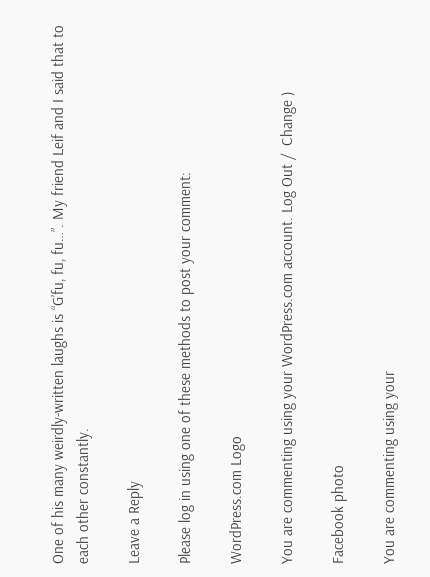One of his many weirdly-written laughs is “G’fu, fu, fu…”. My friend Leif and I said that to each other constantly.

Leave a Reply

Please log in using one of these methods to post your comment:

WordPress.com Logo

You are commenting using your WordPress.com account. Log Out /  Change )

Facebook photo

You are commenting using your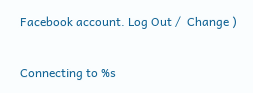Facebook account. Log Out /  Change )

Connecting to %s